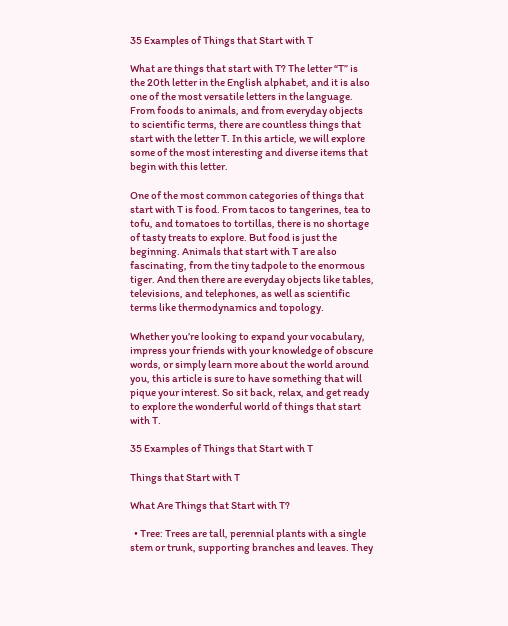35 Examples of Things that Start with T

What are things that start with T? The letter “T” is the 20th letter in the English alphabet, and it is also one of the most versatile letters in the language. From foods to animals, and from everyday objects to scientific terms, there are countless things that start with the letter T. In this article, we will explore some of the most interesting and diverse items that begin with this letter.

One of the most common categories of things that start with T is food. From tacos to tangerines, tea to tofu, and tomatoes to tortillas, there is no shortage of tasty treats to explore. But food is just the beginning. Animals that start with T are also fascinating, from the tiny tadpole to the enormous tiger. And then there are everyday objects like tables, televisions, and telephones, as well as scientific terms like thermodynamics and topology.

Whether you’re looking to expand your vocabulary, impress your friends with your knowledge of obscure words, or simply learn more about the world around you, this article is sure to have something that will pique your interest. So sit back, relax, and get ready to explore the wonderful world of things that start with T.

35 Examples of Things that Start with T

Things that Start with T

What Are Things that Start with T?

  • Tree: Trees are tall, perennial plants with a single stem or trunk, supporting branches and leaves. They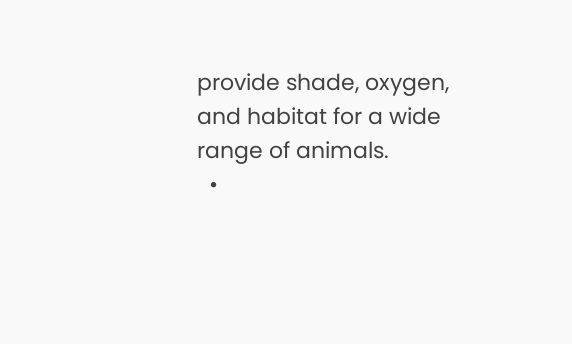provide shade, oxygen, and habitat for a wide range of animals.
  •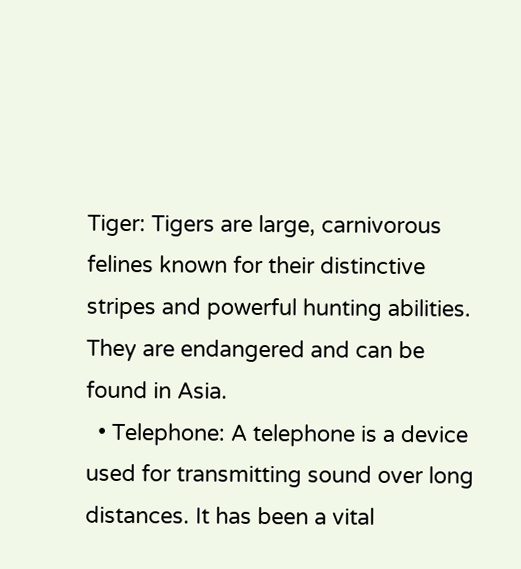Tiger: Tigers are large, carnivorous felines known for their distinctive stripes and powerful hunting abilities. They are endangered and can be found in Asia.
  • Telephone: A telephone is a device used for transmitting sound over long distances. It has been a vital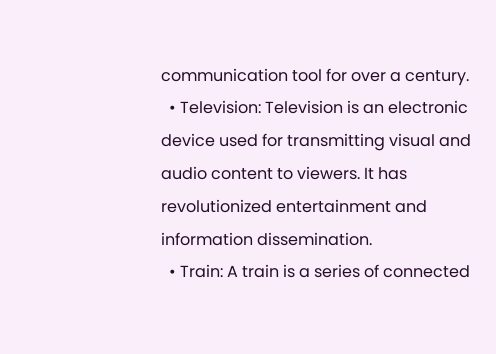communication tool for over a century.
  • Television: Television is an electronic device used for transmitting visual and audio content to viewers. It has revolutionized entertainment and information dissemination.
  • Train: A train is a series of connected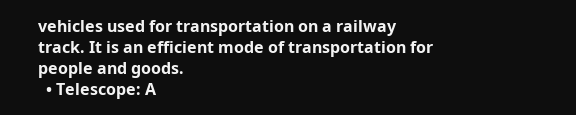vehicles used for transportation on a railway track. It is an efficient mode of transportation for people and goods.
  • Telescope: A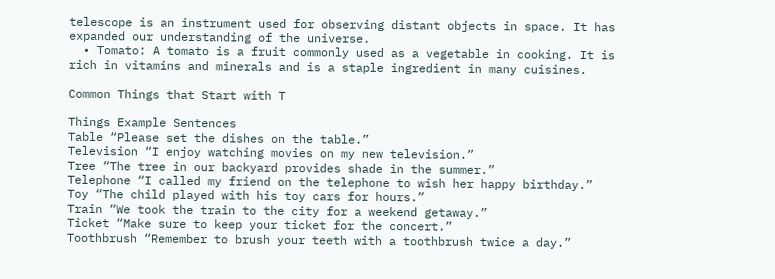telescope is an instrument used for observing distant objects in space. It has expanded our understanding of the universe.
  • Tomato: A tomato is a fruit commonly used as a vegetable in cooking. It is rich in vitamins and minerals and is a staple ingredient in many cuisines.

Common Things that Start with T

Things Example Sentences
Table “Please set the dishes on the table.”
Television “I enjoy watching movies on my new television.”
Tree “The tree in our backyard provides shade in the summer.”
Telephone “I called my friend on the telephone to wish her happy birthday.”
Toy “The child played with his toy cars for hours.”
Train “We took the train to the city for a weekend getaway.”
Ticket “Make sure to keep your ticket for the concert.”
Toothbrush “Remember to brush your teeth with a toothbrush twice a day.”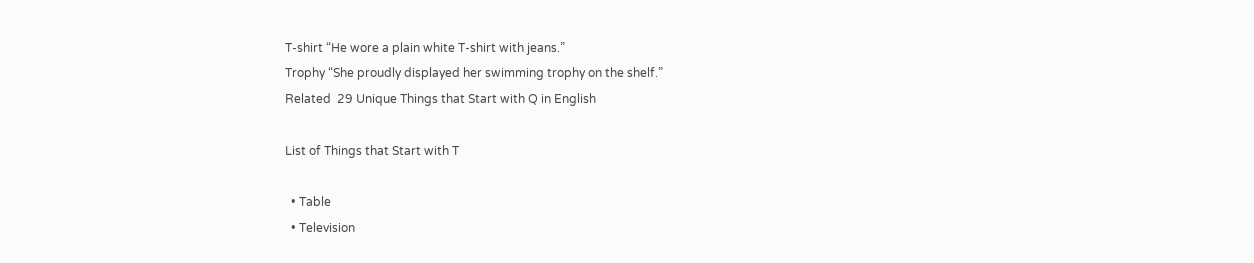T-shirt “He wore a plain white T-shirt with jeans.”
Trophy “She proudly displayed her swimming trophy on the shelf.”
Related  29 Unique Things that Start with Q in English

List of Things that Start with T

  • Table
  • Television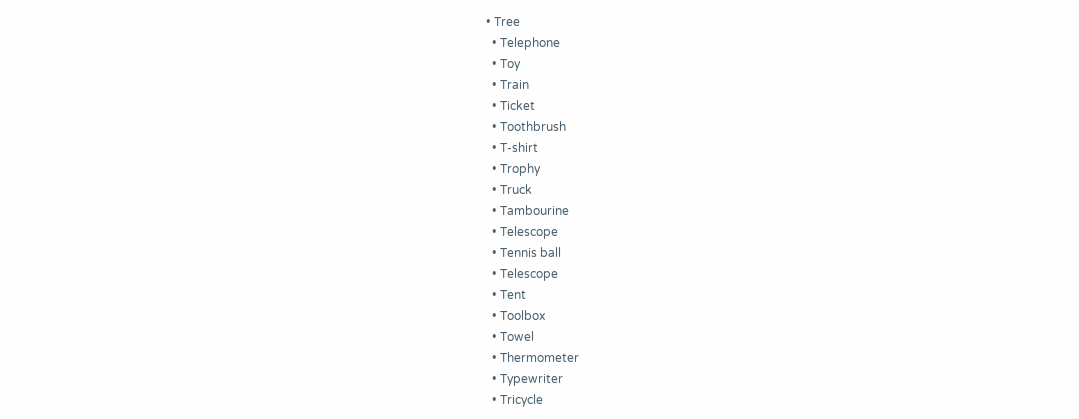• Tree
  • Telephone
  • Toy
  • Train
  • Ticket
  • Toothbrush
  • T-shirt
  • Trophy
  • Truck
  • Tambourine
  • Telescope
  • Tennis ball
  • Telescope
  • Tent
  • Toolbox
  • Towel
  • Thermometer
  • Typewriter
  • Tricycle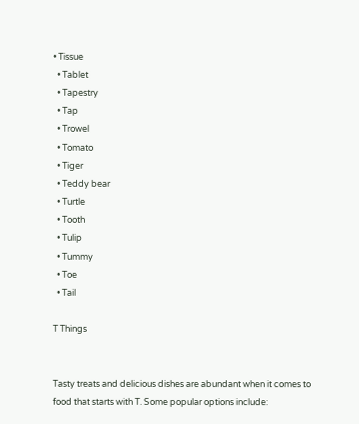• Tissue
  • Tablet
  • Tapestry
  • Tap
  • Trowel
  • Tomato
  • Tiger
  • Teddy bear
  • Turtle
  • Tooth
  • Tulip
  • Tummy
  • Toe
  • Tail

T Things


Tasty treats and delicious dishes are abundant when it comes to food that starts with T. Some popular options include: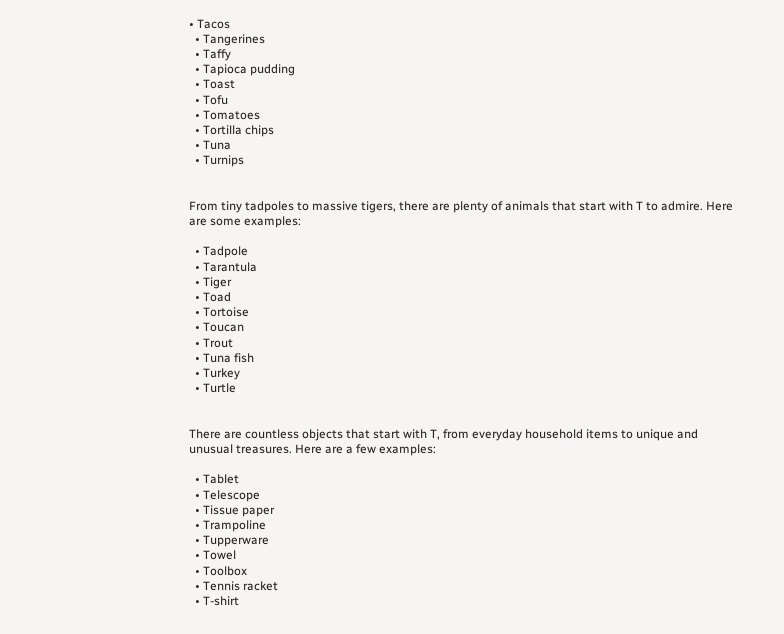• Tacos
  • Tangerines
  • Taffy
  • Tapioca pudding
  • Toast
  • Tofu
  • Tomatoes
  • Tortilla chips
  • Tuna
  • Turnips


From tiny tadpoles to massive tigers, there are plenty of animals that start with T to admire. Here are some examples:

  • Tadpole
  • Tarantula
  • Tiger
  • Toad
  • Tortoise
  • Toucan
  • Trout
  • Tuna fish
  • Turkey
  • Turtle


There are countless objects that start with T, from everyday household items to unique and unusual treasures. Here are a few examples:

  • Tablet
  • Telescope
  • Tissue paper
  • Trampoline
  • Tupperware
  • Towel
  • Toolbox
  • Tennis racket
  • T-shirt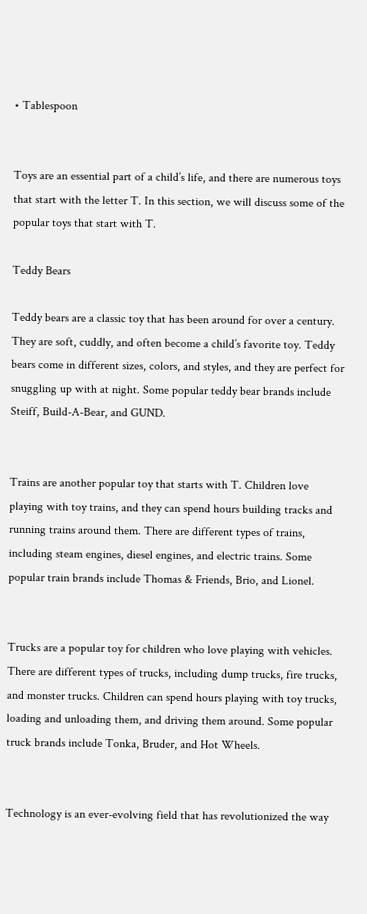• Tablespoon


Toys are an essential part of a child’s life, and there are numerous toys that start with the letter T. In this section, we will discuss some of the popular toys that start with T.

Teddy Bears

Teddy bears are a classic toy that has been around for over a century. They are soft, cuddly, and often become a child’s favorite toy. Teddy bears come in different sizes, colors, and styles, and they are perfect for snuggling up with at night. Some popular teddy bear brands include Steiff, Build-A-Bear, and GUND.


Trains are another popular toy that starts with T. Children love playing with toy trains, and they can spend hours building tracks and running trains around them. There are different types of trains, including steam engines, diesel engines, and electric trains. Some popular train brands include Thomas & Friends, Brio, and Lionel.


Trucks are a popular toy for children who love playing with vehicles. There are different types of trucks, including dump trucks, fire trucks, and monster trucks. Children can spend hours playing with toy trucks, loading and unloading them, and driving them around. Some popular truck brands include Tonka, Bruder, and Hot Wheels.


Technology is an ever-evolving field that has revolutionized the way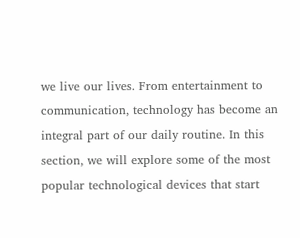we live our lives. From entertainment to communication, technology has become an integral part of our daily routine. In this section, we will explore some of the most popular technological devices that start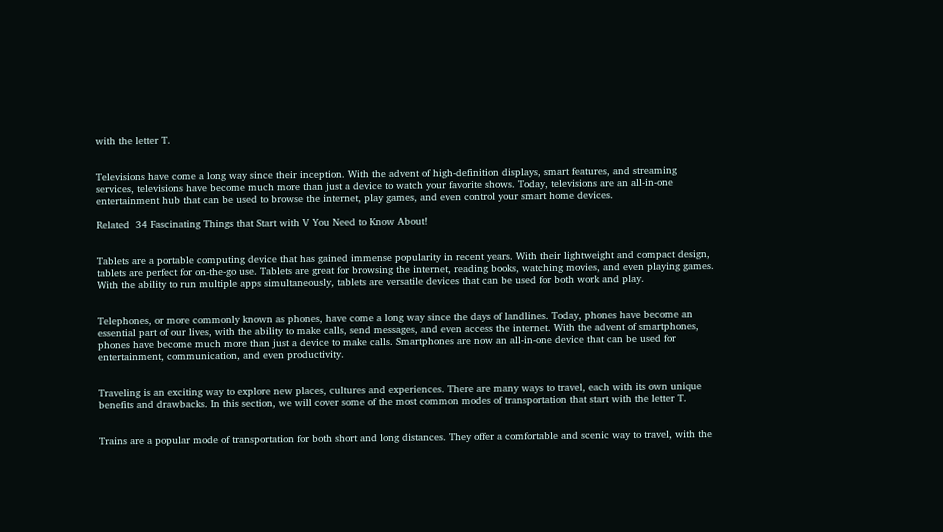with the letter T.


Televisions have come a long way since their inception. With the advent of high-definition displays, smart features, and streaming services, televisions have become much more than just a device to watch your favorite shows. Today, televisions are an all-in-one entertainment hub that can be used to browse the internet, play games, and even control your smart home devices.

Related  34 Fascinating Things that Start with V You Need to Know About!


Tablets are a portable computing device that has gained immense popularity in recent years. With their lightweight and compact design, tablets are perfect for on-the-go use. Tablets are great for browsing the internet, reading books, watching movies, and even playing games. With the ability to run multiple apps simultaneously, tablets are versatile devices that can be used for both work and play.


Telephones, or more commonly known as phones, have come a long way since the days of landlines. Today, phones have become an essential part of our lives, with the ability to make calls, send messages, and even access the internet. With the advent of smartphones, phones have become much more than just a device to make calls. Smartphones are now an all-in-one device that can be used for entertainment, communication, and even productivity.


Traveling is an exciting way to explore new places, cultures and experiences. There are many ways to travel, each with its own unique benefits and drawbacks. In this section, we will cover some of the most common modes of transportation that start with the letter T.


Trains are a popular mode of transportation for both short and long distances. They offer a comfortable and scenic way to travel, with the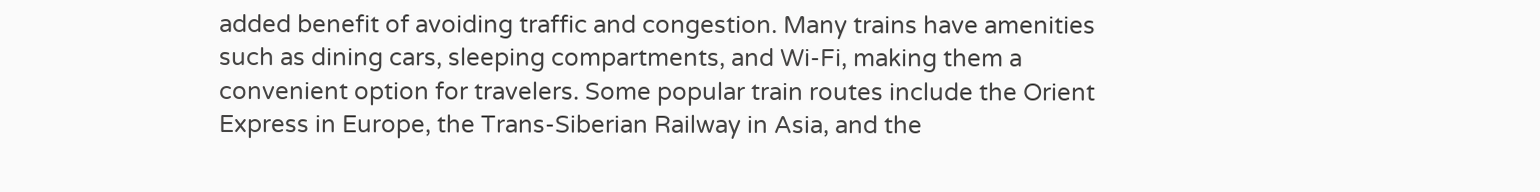added benefit of avoiding traffic and congestion. Many trains have amenities such as dining cars, sleeping compartments, and Wi-Fi, making them a convenient option for travelers. Some popular train routes include the Orient Express in Europe, the Trans-Siberian Railway in Asia, and the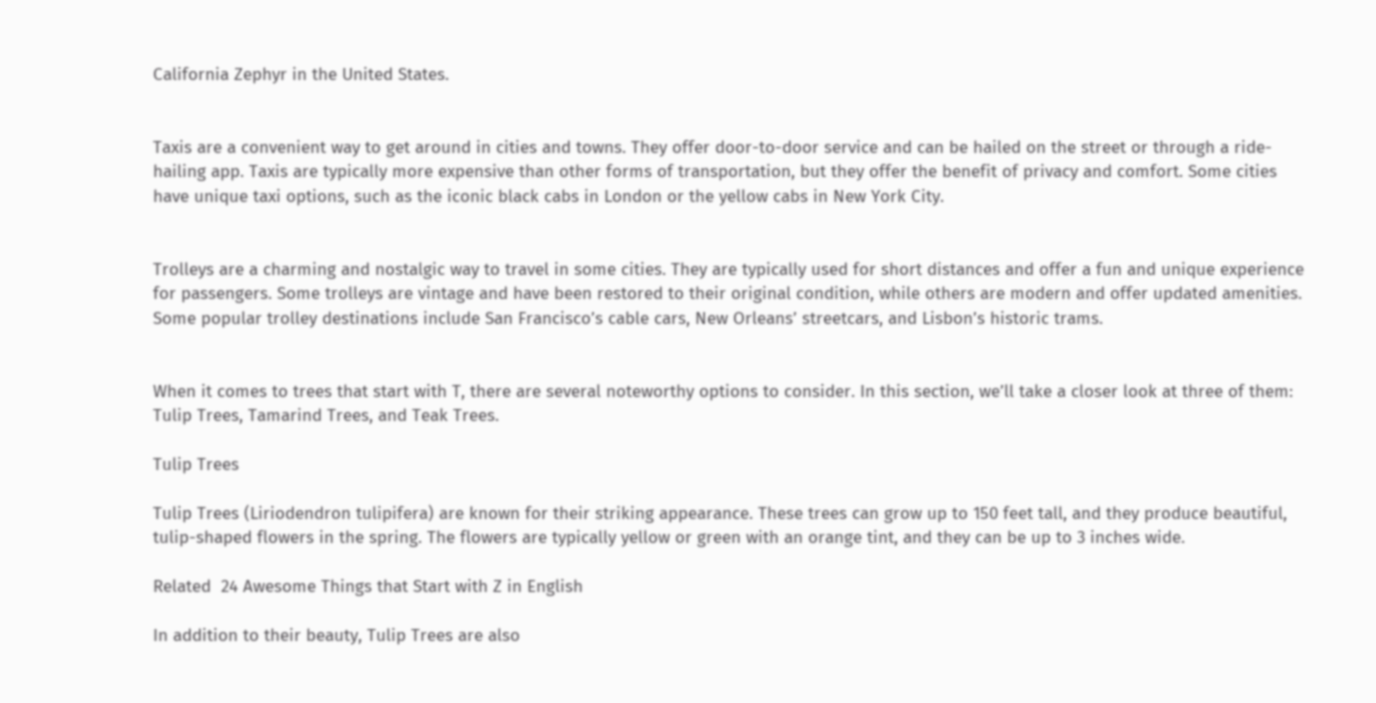California Zephyr in the United States.


Taxis are a convenient way to get around in cities and towns. They offer door-to-door service and can be hailed on the street or through a ride-hailing app. Taxis are typically more expensive than other forms of transportation, but they offer the benefit of privacy and comfort. Some cities have unique taxi options, such as the iconic black cabs in London or the yellow cabs in New York City.


Trolleys are a charming and nostalgic way to travel in some cities. They are typically used for short distances and offer a fun and unique experience for passengers. Some trolleys are vintage and have been restored to their original condition, while others are modern and offer updated amenities. Some popular trolley destinations include San Francisco’s cable cars, New Orleans’ streetcars, and Lisbon’s historic trams.


When it comes to trees that start with T, there are several noteworthy options to consider. In this section, we’ll take a closer look at three of them: Tulip Trees, Tamarind Trees, and Teak Trees.

Tulip Trees

Tulip Trees (Liriodendron tulipifera) are known for their striking appearance. These trees can grow up to 150 feet tall, and they produce beautiful, tulip-shaped flowers in the spring. The flowers are typically yellow or green with an orange tint, and they can be up to 3 inches wide.

Related  24 Awesome Things that Start with Z in English

In addition to their beauty, Tulip Trees are also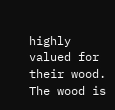highly valued for their wood. The wood is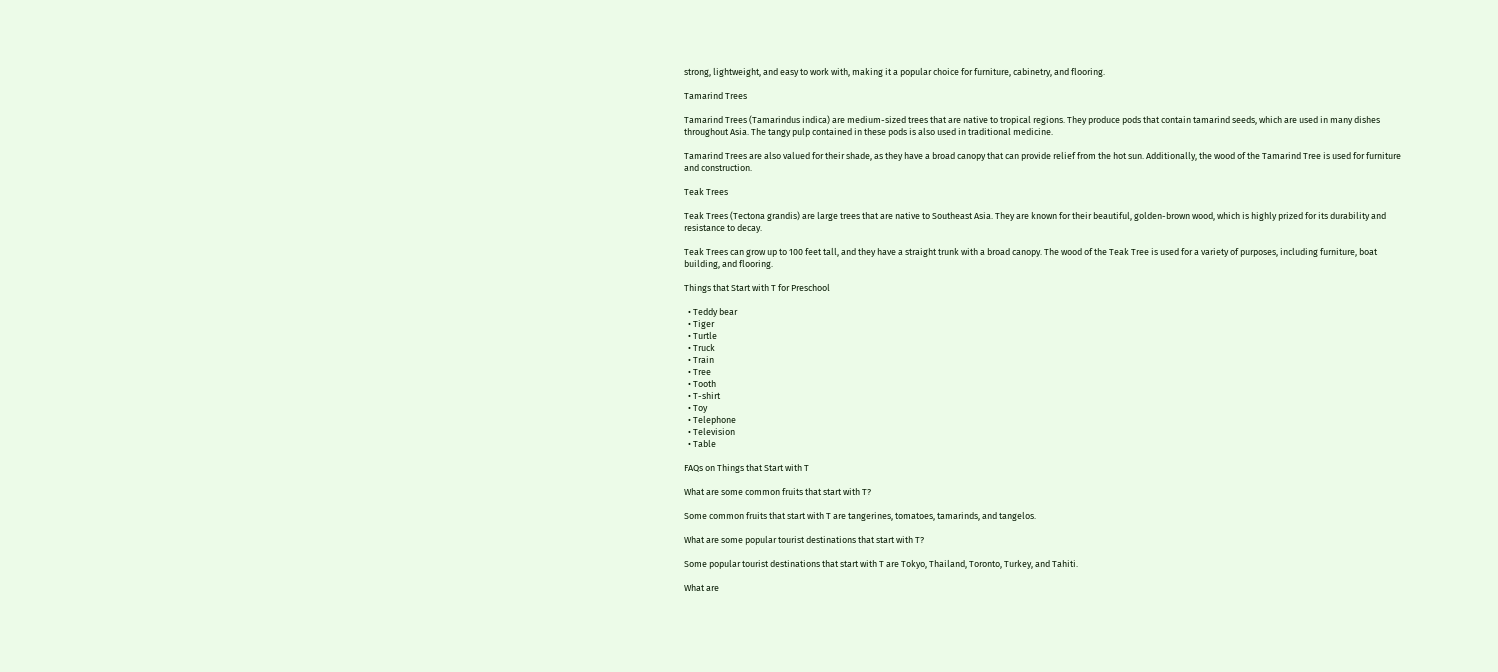strong, lightweight, and easy to work with, making it a popular choice for furniture, cabinetry, and flooring.

Tamarind Trees

Tamarind Trees (Tamarindus indica) are medium-sized trees that are native to tropical regions. They produce pods that contain tamarind seeds, which are used in many dishes throughout Asia. The tangy pulp contained in these pods is also used in traditional medicine.

Tamarind Trees are also valued for their shade, as they have a broad canopy that can provide relief from the hot sun. Additionally, the wood of the Tamarind Tree is used for furniture and construction.

Teak Trees

Teak Trees (Tectona grandis) are large trees that are native to Southeast Asia. They are known for their beautiful, golden-brown wood, which is highly prized for its durability and resistance to decay.

Teak Trees can grow up to 100 feet tall, and they have a straight trunk with a broad canopy. The wood of the Teak Tree is used for a variety of purposes, including furniture, boat building, and flooring.

Things that Start with T for Preschool

  • Teddy bear
  • Tiger
  • Turtle
  • Truck
  • Train
  • Tree
  • Tooth
  • T-shirt
  • Toy
  • Telephone
  • Television
  • Table

FAQs on Things that Start with T

What are some common fruits that start with T?

Some common fruits that start with T are tangerines, tomatoes, tamarinds, and tangelos.

What are some popular tourist destinations that start with T?

Some popular tourist destinations that start with T are Tokyo, Thailand, Toronto, Turkey, and Tahiti.

What are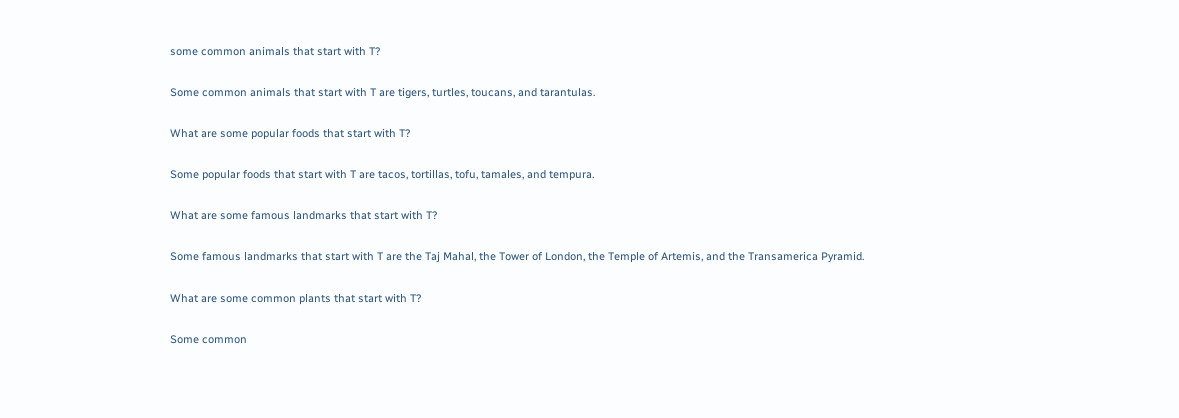some common animals that start with T?

Some common animals that start with T are tigers, turtles, toucans, and tarantulas.

What are some popular foods that start with T?

Some popular foods that start with T are tacos, tortillas, tofu, tamales, and tempura.

What are some famous landmarks that start with T?

Some famous landmarks that start with T are the Taj Mahal, the Tower of London, the Temple of Artemis, and the Transamerica Pyramid.

What are some common plants that start with T?

Some common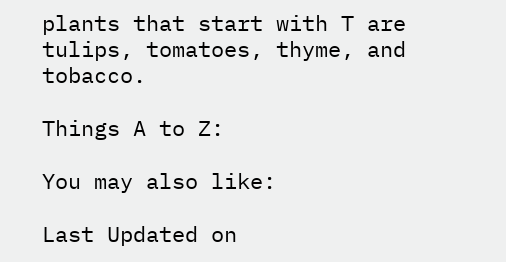plants that start with T are tulips, tomatoes, thyme, and tobacco.

Things A to Z:

You may also like:

Last Updated on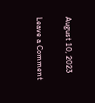August 10, 2023

Leave a Comment